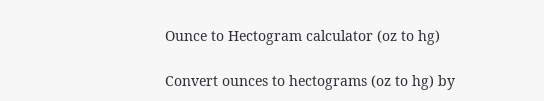Ounce to Hectogram calculator (oz to hg)

Convert ounces to hectograms (oz to hg) by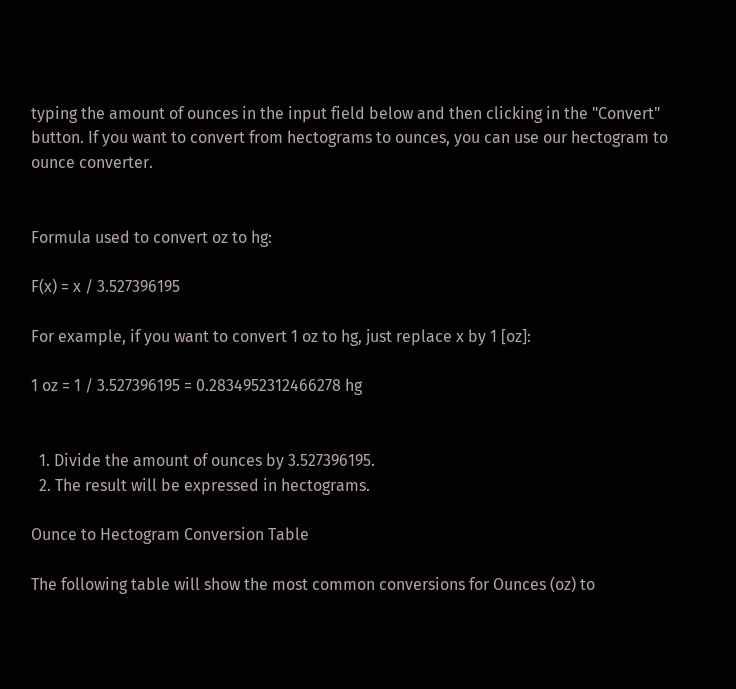typing the amount of ounces in the input field below and then clicking in the "Convert" button. If you want to convert from hectograms to ounces, you can use our hectogram to ounce converter.


Formula used to convert oz to hg:

F(x) = x / 3.527396195

For example, if you want to convert 1 oz to hg, just replace x by 1 [oz]:

1 oz = 1 / 3.527396195 = 0.2834952312466278 hg


  1. Divide the amount of ounces by 3.527396195.
  2. The result will be expressed in hectograms.

Ounce to Hectogram Conversion Table

The following table will show the most common conversions for Ounces (oz) to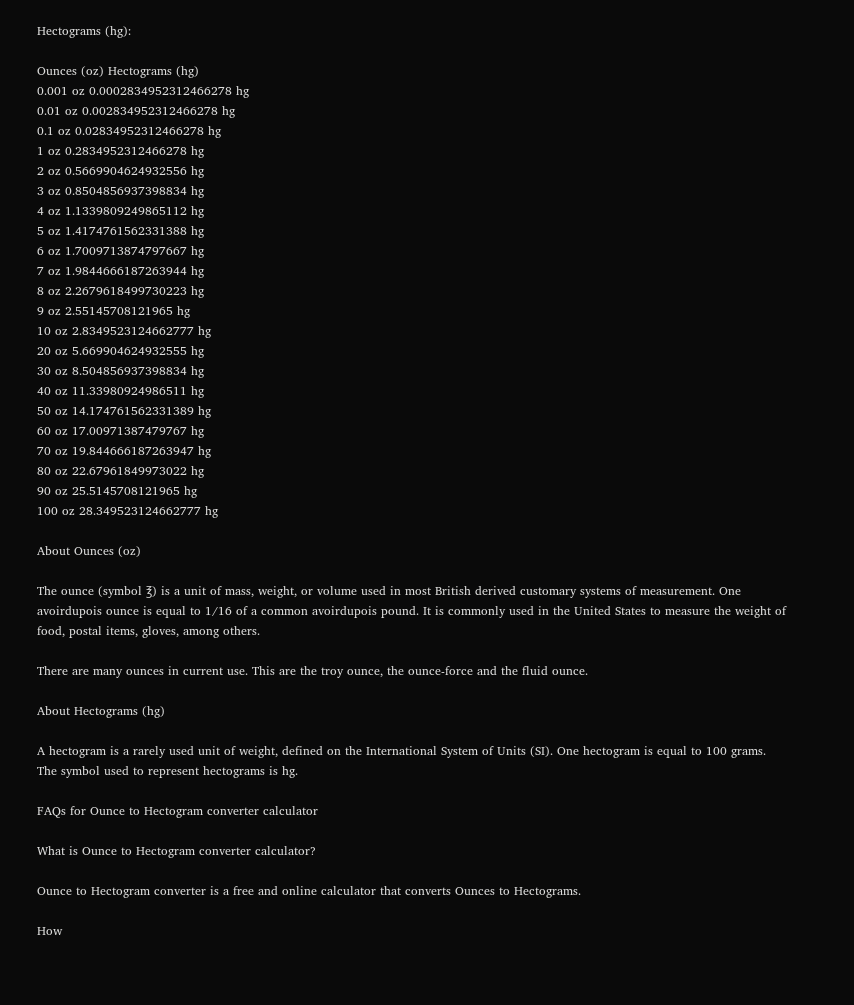Hectograms (hg):

Ounces (oz) Hectograms (hg)
0.001 oz 0.0002834952312466278 hg
0.01 oz 0.002834952312466278 hg
0.1 oz 0.02834952312466278 hg
1 oz 0.2834952312466278 hg
2 oz 0.5669904624932556 hg
3 oz 0.8504856937398834 hg
4 oz 1.1339809249865112 hg
5 oz 1.4174761562331388 hg
6 oz 1.7009713874797667 hg
7 oz 1.9844666187263944 hg
8 oz 2.2679618499730223 hg
9 oz 2.55145708121965 hg
10 oz 2.8349523124662777 hg
20 oz 5.669904624932555 hg
30 oz 8.504856937398834 hg
40 oz 11.33980924986511 hg
50 oz 14.174761562331389 hg
60 oz 17.00971387479767 hg
70 oz 19.844666187263947 hg
80 oz 22.67961849973022 hg
90 oz 25.5145708121965 hg
100 oz 28.349523124662777 hg

About Ounces (oz)

The ounce (symbol ℥) is a unit of mass, weight, or volume used in most British derived customary systems of measurement. One avoirdupois ounce is equal to 1⁄16 of a common avoirdupois pound. It is commonly used in the United States to measure the weight of food, postal items, gloves, among others.

There are many ounces in current use. This are the troy ounce, the ounce-force and the fluid ounce.

About Hectograms (hg)

A hectogram is a rarely used unit of weight, defined on the International System of Units (SI). One hectogram is equal to 100 grams. The symbol used to represent hectograms is hg.

FAQs for Ounce to Hectogram converter calculator

What is Ounce to Hectogram converter calculator?

Ounce to Hectogram converter is a free and online calculator that converts Ounces to Hectograms.

How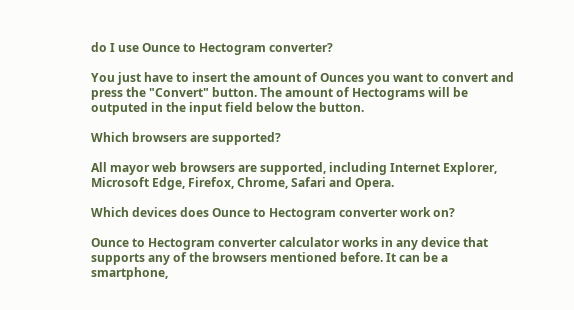do I use Ounce to Hectogram converter?

You just have to insert the amount of Ounces you want to convert and press the "Convert" button. The amount of Hectograms will be outputed in the input field below the button.

Which browsers are supported?

All mayor web browsers are supported, including Internet Explorer, Microsoft Edge, Firefox, Chrome, Safari and Opera.

Which devices does Ounce to Hectogram converter work on?

Ounce to Hectogram converter calculator works in any device that supports any of the browsers mentioned before. It can be a smartphone,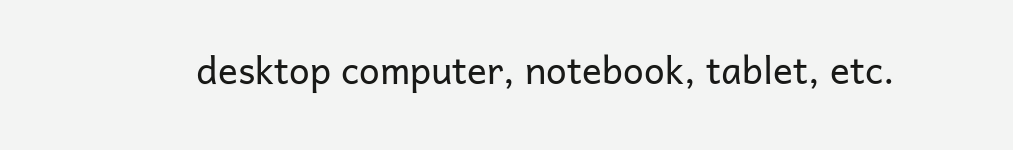desktop computer, notebook, tablet, etc.